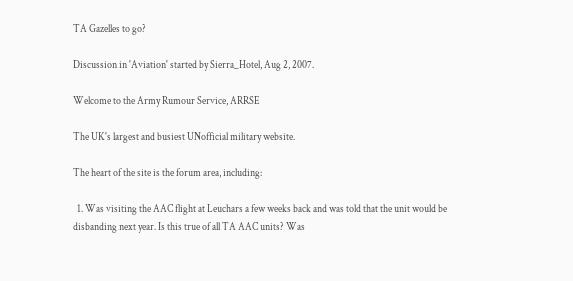TA Gazelles to go?

Discussion in 'Aviation' started by Sierra_Hotel, Aug 2, 2007.

Welcome to the Army Rumour Service, ARRSE

The UK's largest and busiest UNofficial military website.

The heart of the site is the forum area, including:

  1. Was visiting the AAC flight at Leuchars a few weeks back and was told that the unit would be disbanding next year. Is this true of all TA AAC units? Was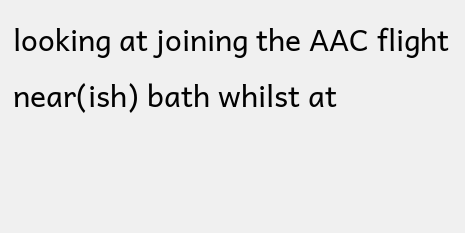looking at joining the AAC flight near(ish) bath whilst at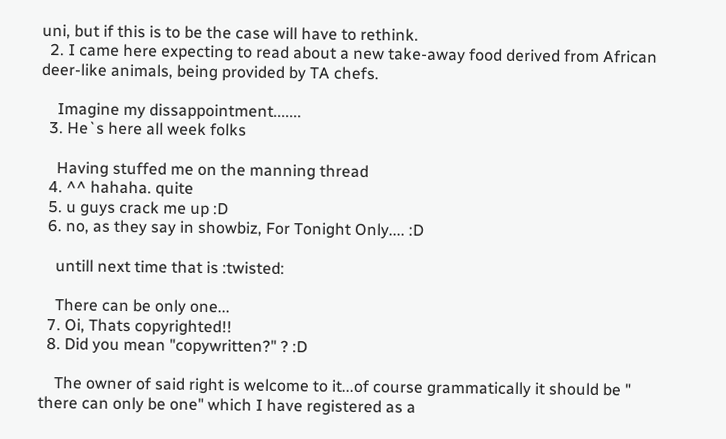uni, but if this is to be the case will have to rethink.
  2. I came here expecting to read about a new take-away food derived from African deer-like animals, being provided by TA chefs.

    Imagine my dissappointment.......
  3. He`s here all week folks

    Having stuffed me on the manning thread
  4. ^^ hahaha. quite
  5. u guys crack me up :D
  6. no, as they say in showbiz, For Tonight Only.... :D

    untill next time that is :twisted:

    There can be only one...
  7. Oi, Thats copyrighted!!
  8. Did you mean "copywritten?" ? :D

    The owner of said right is welcome to it...of course grammatically it should be " there can only be one" which I have registered as a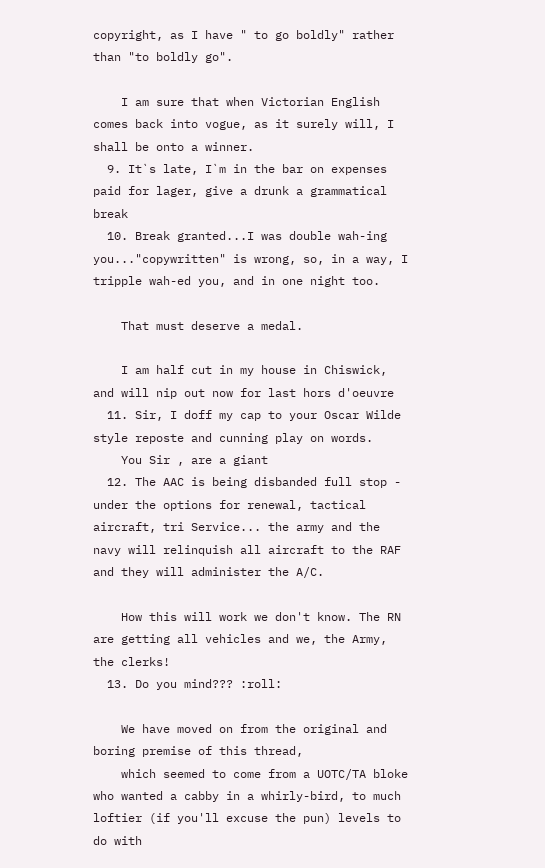copyright, as I have " to go boldly" rather than "to boldly go".

    I am sure that when Victorian English comes back into vogue, as it surely will, I shall be onto a winner.
  9. It`s late, I`m in the bar on expenses paid for lager, give a drunk a grammatical break
  10. Break granted...I was double wah-ing you..."copywritten" is wrong, so, in a way, I tripple wah-ed you, and in one night too.

    That must deserve a medal.

    I am half cut in my house in Chiswick, and will nip out now for last hors d'oeuvre
  11. Sir, I doff my cap to your Oscar Wilde style reposte and cunning play on words.
    You Sir , are a giant
  12. The AAC is being disbanded full stop - under the options for renewal, tactical aircraft, tri Service... the army and the navy will relinquish all aircraft to the RAF and they will administer the A/C.

    How this will work we don't know. The RN are getting all vehicles and we, the Army, the clerks!
  13. Do you mind??? :roll:

    We have moved on from the original and boring premise of this thread,
    which seemed to come from a UOTC/TA bloke who wanted a cabby in a whirly-bird, to much loftier (if you'll excuse the pun) levels to do with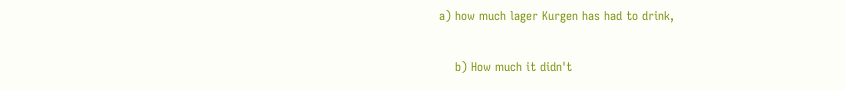a) how much lager Kurgen has had to drink,

    b) How much it didn't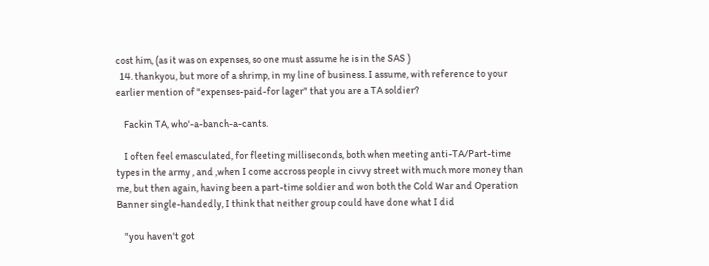cost him, (as it was on expenses, so one must assume he is in the SAS )
  14. thankyou, but more of a shrimp, in my line of business. I assume, with reference to your earlier mention of "expenses-paid-for lager" that you are a TA soldier?

    Fackin TA, who'-a-banch-a-cants.

    I often feel emasculated, for fleeting milliseconds, both when meeting anti-TA/Part-time types in the army , and ,when I come accross people in civvy street with much more money than me, but then again, having been a part-time soldier and won both the Cold War and Operation Banner single-handedly, I think that neither group could have done what I did

    "you haven't got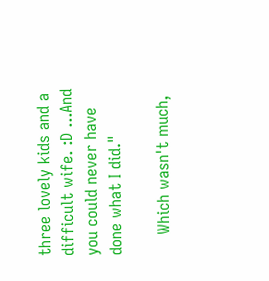three lovely kids and a difficult wife. :D ...And you could never have done what I did."

    Which wasn't much,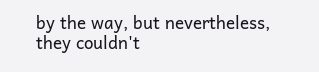by the way, but nevertheless, they couldn't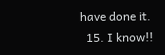have done it.
  15. I know!!